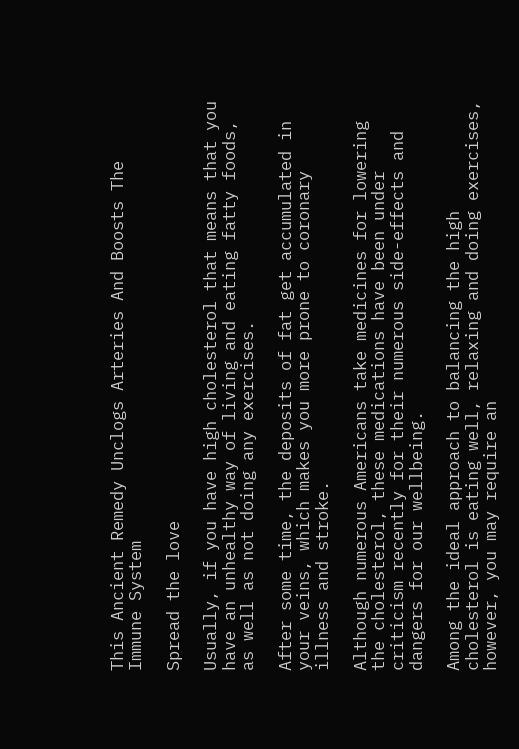This Ancient Remedy Unclogs Arteries And Boosts The Immune System

Spread the love

Usually, if you have high cholesterol that means that you have an unhealthy way of living and eating fatty foods, as well as not doing any exercises.

After some time, the deposits of fat get accumulated in your veins, which makes you more prone to coronary illness and stroke.

Although numerous Americans take medicines for lowering the cholesterol, these medications have been under criticism recently for their numerous side-effects and dangers for our wellbeing.

Among the ideal approach to balancing the high cholesterol is eating well, relaxing and doing exercises, however, you may require an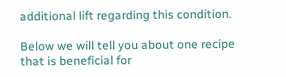additional lift regarding this condition.

Below we will tell you about one recipe that is beneficial for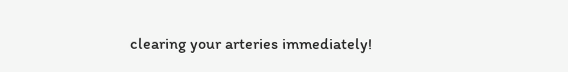clearing your arteries immediately!